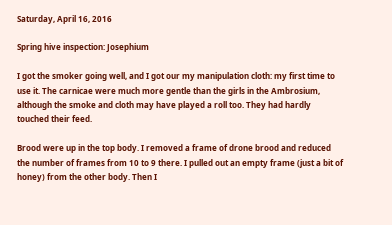Saturday, April 16, 2016

Spring hive inspection: Josephium

I got the smoker going well, and I got our my manipulation cloth: my first time to use it. The carnicae were much more gentle than the girls in the Ambrosium, although the smoke and cloth may have played a roll too. They had hardly touched their feed.

Brood were up in the top body. I removed a frame of drone brood and reduced the number of frames from 10 to 9 there. I pulled out an empty frame (just a bit of honey) from the other body. Then I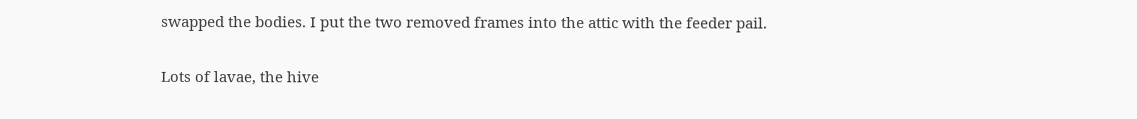swapped the bodies. I put the two removed frames into the attic with the feeder pail.

Lots of lavae, the hive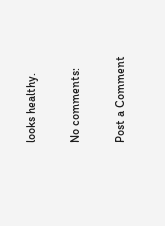looks healthy.

No comments:

Post a Comment